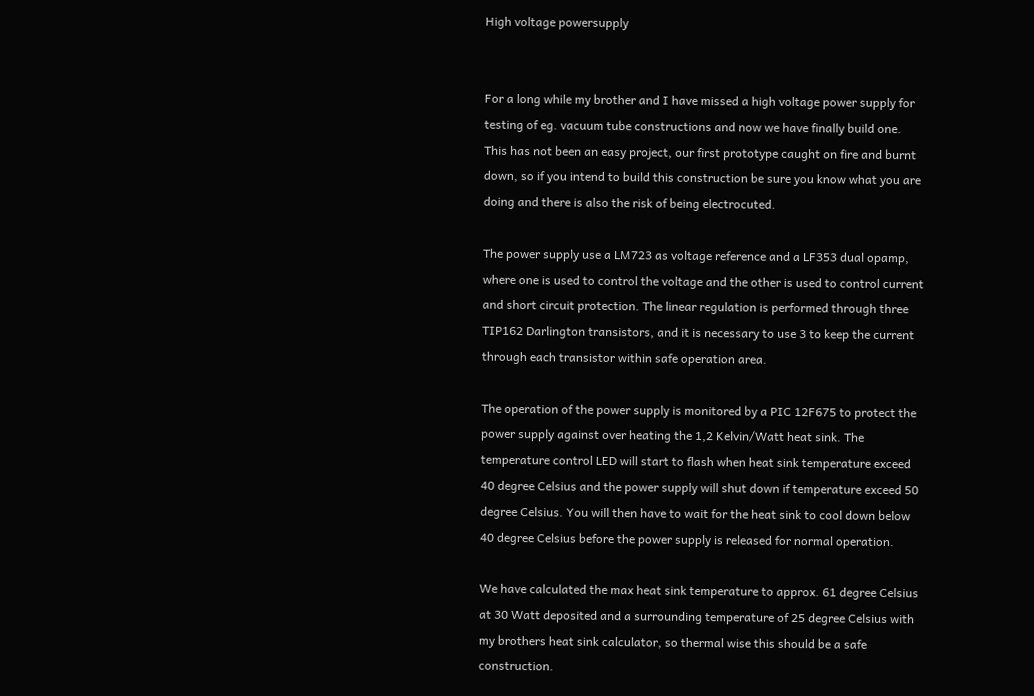High voltage powersupply


For a long while my brother and I have missed a high voltage power supply for testing of eg. vacuum tube constructions and now we have finally build one. This has not been an easy project, our first prototype caught on fire and burnt down, so if you intend to build this construction be sure you know what you are doing and there is also the risk of being electrocuted.

The power supply use a LM723 as voltage reference and a LF353 dual opamp, where one is used to control the voltage and the other is used to control current and short circuit protection. The linear regulation is performed through three TIP162 Darlington transistors, and it is necessary to use 3 to keep the current through each transistor within safe operation area.

The operation of the power supply is monitored by a PIC 12F675 to protect the power supply against over heating the 1,2 Kelvin/Watt heat sink. The temperature control LED will start to flash when heat sink temperature exceed 40 degree Celsius and the power supply will shut down if temperature exceed 50 degree Celsius. You will then have to wait for the heat sink to cool down below 40 degree Celsius before the power supply is released for normal operation.

We have calculated the max heat sink temperature to approx. 61 degree Celsius at 30 Watt deposited and a surrounding temperature of 25 degree Celsius with my brothers heat sink calculator, so thermal wise this should be a safe construction.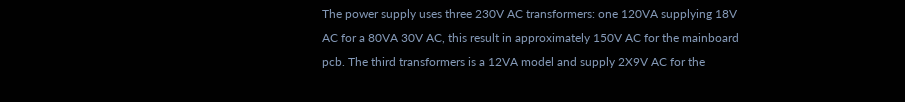The power supply uses three 230V AC transformers: one 120VA supplying 18V AC for a 80VA 30V AC, this result in approximately 150V AC for the mainboard pcb. The third transformers is a 12VA model and supply 2X9V AC for the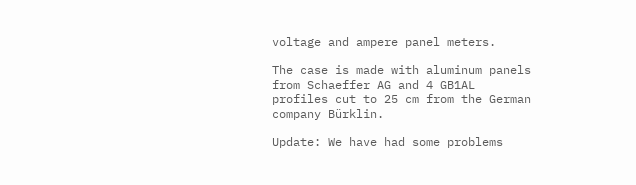voltage and ampere panel meters.

The case is made with aluminum panels from Schaeffer AG and 4 GB1AL profiles cut to 25 cm from the German company Bürklin.

Update: We have had some problems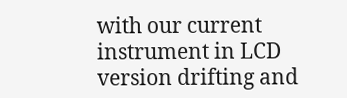with our current instrument in LCD version drifting and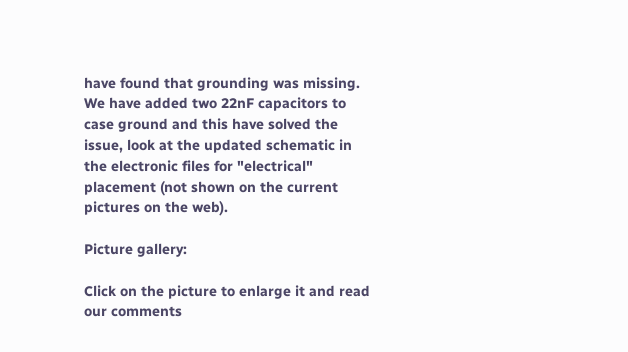have found that grounding was missing. We have added two 22nF capacitors to case ground and this have solved the issue, look at the updated schematic in the electronic files for "electrical" placement (not shown on the current pictures on the web).

Picture gallery:

Click on the picture to enlarge it and read our comments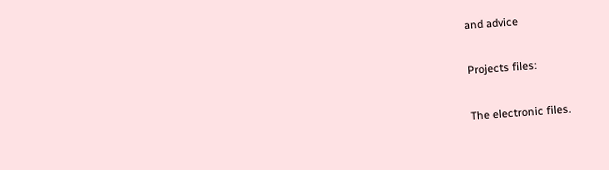and advice

Projects files:

The electronic files.